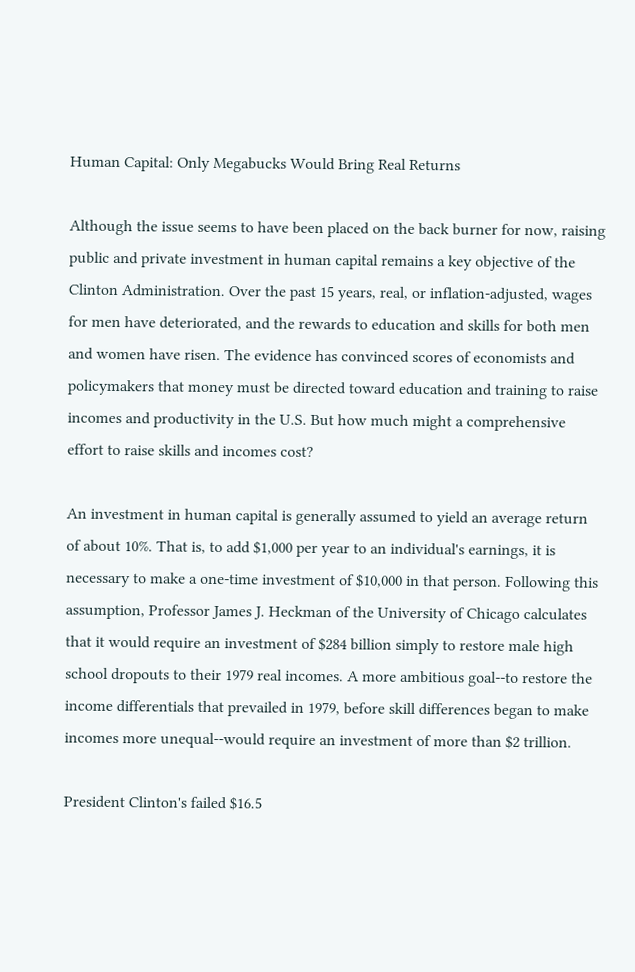Human Capital: Only Megabucks Would Bring Real Returns

Although the issue seems to have been placed on the back burner for now, raising public and private investment in human capital remains a key objective of the Clinton Administration. Over the past 15 years, real, or inflation-adjusted, wages for men have deteriorated, and the rewards to education and skills for both men and women have risen. The evidence has convinced scores of economists and policymakers that money must be directed toward education and training to raise incomes and productivity in the U.S. But how much might a comprehensive effort to raise skills and incomes cost?

An investment in human capital is generally assumed to yield an average return of about 10%. That is, to add $1,000 per year to an individual's earnings, it is necessary to make a one-time investment of $10,000 in that person. Following this assumption, Professor James J. Heckman of the University of Chicago calculates that it would require an investment of $284 billion simply to restore male high school dropouts to their 1979 real incomes. A more ambitious goal--to restore the income differentials that prevailed in 1979, before skill differences began to make incomes more unequal--would require an investment of more than $2 trillion.

President Clinton's failed $16.5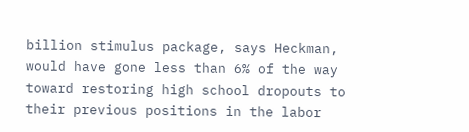billion stimulus package, says Heckman, would have gone less than 6% of the way toward restoring high school dropouts to their previous positions in the labor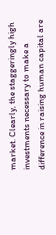market. Clearly, the staggeringly high investments necessary to make a difference in raising human capital are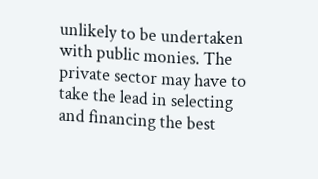unlikely to be undertaken with public monies. The private sector may have to take the lead in selecting and financing the best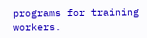programs for training workers.